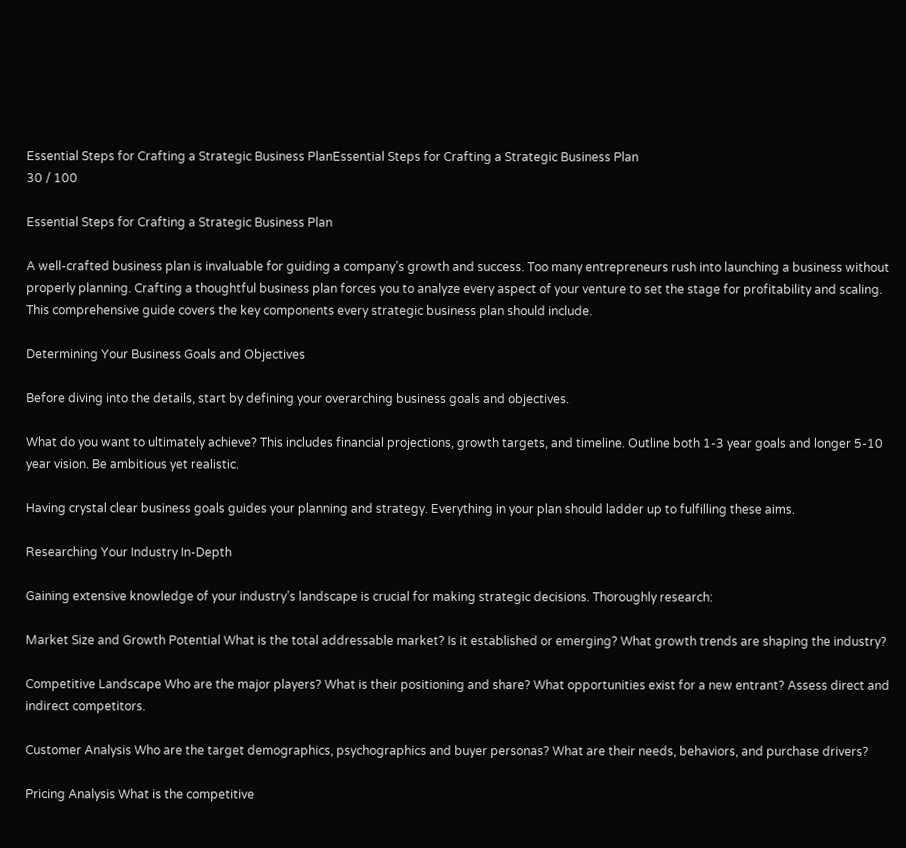Essential Steps for Crafting a Strategic Business PlanEssential Steps for Crafting a Strategic Business Plan
30 / 100

Essential Steps for Crafting a Strategic Business Plan

A well-crafted business plan is invaluable for guiding a company’s growth and success. Too many entrepreneurs rush into launching a business without properly planning. Crafting a thoughtful business plan forces you to analyze every aspect of your venture to set the stage for profitability and scaling. This comprehensive guide covers the key components every strategic business plan should include.

Determining Your Business Goals and Objectives

Before diving into the details, start by defining your overarching business goals and objectives.

What do you want to ultimately achieve? This includes financial projections, growth targets, and timeline. Outline both 1-3 year goals and longer 5-10 year vision. Be ambitious yet realistic.

Having crystal clear business goals guides your planning and strategy. Everything in your plan should ladder up to fulfilling these aims.

Researching Your Industry In-Depth

Gaining extensive knowledge of your industry’s landscape is crucial for making strategic decisions. Thoroughly research:

Market Size and Growth Potential What is the total addressable market? Is it established or emerging? What growth trends are shaping the industry?

Competitive Landscape Who are the major players? What is their positioning and share? What opportunities exist for a new entrant? Assess direct and indirect competitors.

Customer Analysis Who are the target demographics, psychographics and buyer personas? What are their needs, behaviors, and purchase drivers?

Pricing Analysis What is the competitive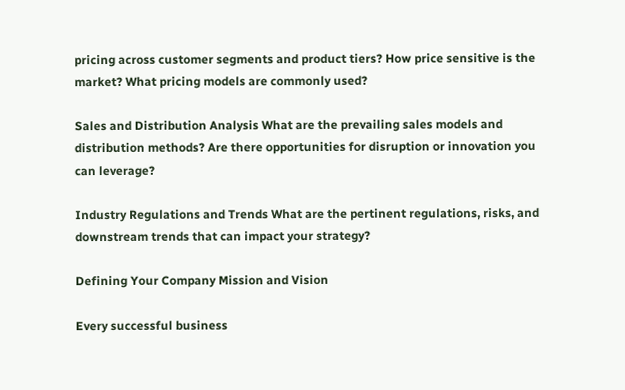pricing across customer segments and product tiers? How price sensitive is the market? What pricing models are commonly used?

Sales and Distribution Analysis What are the prevailing sales models and distribution methods? Are there opportunities for disruption or innovation you can leverage?

Industry Regulations and Trends What are the pertinent regulations, risks, and downstream trends that can impact your strategy?

Defining Your Company Mission and Vision

Every successful business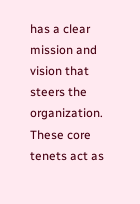has a clear mission and vision that steers the organization. These core tenets act as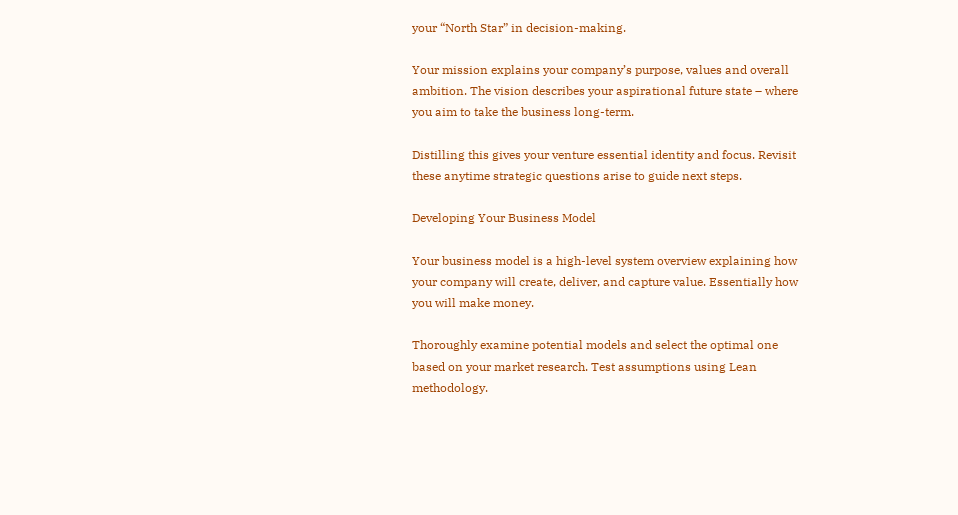your “North Star” in decision-making.

Your mission explains your company’s purpose, values and overall ambition. The vision describes your aspirational future state – where you aim to take the business long-term.

Distilling this gives your venture essential identity and focus. Revisit these anytime strategic questions arise to guide next steps.

Developing Your Business Model

Your business model is a high-level system overview explaining how your company will create, deliver, and capture value. Essentially how you will make money.

Thoroughly examine potential models and select the optimal one based on your market research. Test assumptions using Lean methodology.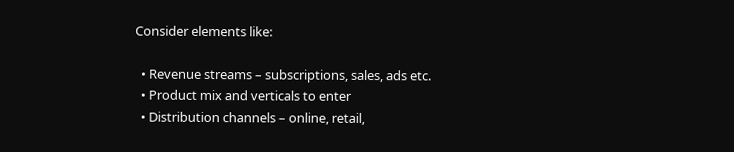Consider elements like:

  • Revenue streams – subscriptions, sales, ads etc.
  • Product mix and verticals to enter
  • Distribution channels – online, retail,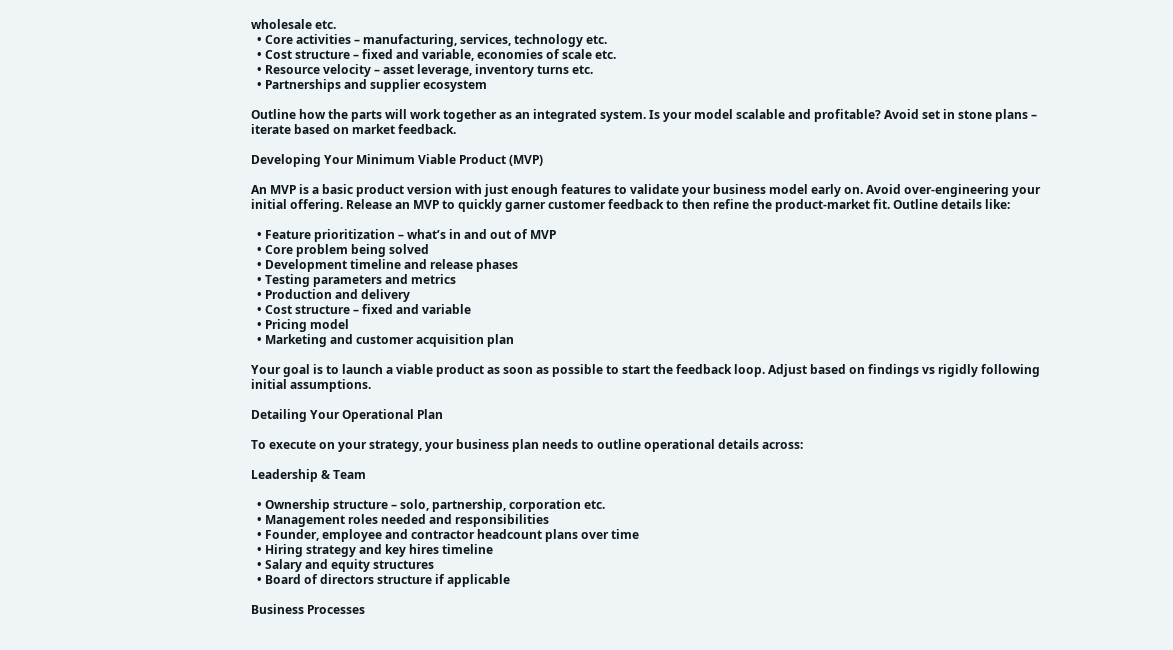wholesale etc.
  • Core activities – manufacturing, services, technology etc.
  • Cost structure – fixed and variable, economies of scale etc.
  • Resource velocity – asset leverage, inventory turns etc.
  • Partnerships and supplier ecosystem

Outline how the parts will work together as an integrated system. Is your model scalable and profitable? Avoid set in stone plans – iterate based on market feedback.

Developing Your Minimum Viable Product (MVP)

An MVP is a basic product version with just enough features to validate your business model early on. Avoid over-engineering your initial offering. Release an MVP to quickly garner customer feedback to then refine the product-market fit. Outline details like:

  • Feature prioritization – what’s in and out of MVP
  • Core problem being solved
  • Development timeline and release phases
  • Testing parameters and metrics
  • Production and delivery
  • Cost structure – fixed and variable
  • Pricing model
  • Marketing and customer acquisition plan

Your goal is to launch a viable product as soon as possible to start the feedback loop. Adjust based on findings vs rigidly following initial assumptions.

Detailing Your Operational Plan

To execute on your strategy, your business plan needs to outline operational details across:

Leadership & Team

  • Ownership structure – solo, partnership, corporation etc.
  • Management roles needed and responsibilities
  • Founder, employee and contractor headcount plans over time
  • Hiring strategy and key hires timeline
  • Salary and equity structures
  • Board of directors structure if applicable

Business Processes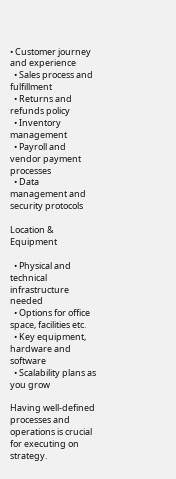• Customer journey and experience
  • Sales process and fulfillment
  • Returns and refunds policy
  • Inventory management
  • Payroll and vendor payment processes
  • Data management and security protocols

Location & Equipment

  • Physical and technical infrastructure needed
  • Options for office space, facilities etc.
  • Key equipment, hardware and software
  • Scalability plans as you grow

Having well-defined processes and operations is crucial for executing on strategy.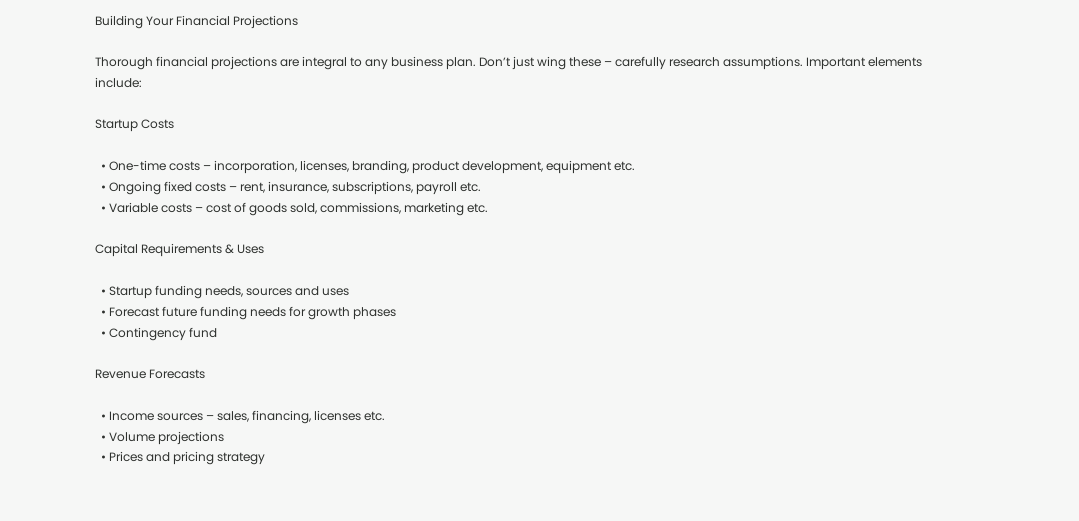Building Your Financial Projections

Thorough financial projections are integral to any business plan. Don’t just wing these – carefully research assumptions. Important elements include:

Startup Costs

  • One-time costs – incorporation, licenses, branding, product development, equipment etc.
  • Ongoing fixed costs – rent, insurance, subscriptions, payroll etc.
  • Variable costs – cost of goods sold, commissions, marketing etc.

Capital Requirements & Uses

  • Startup funding needs, sources and uses
  • Forecast future funding needs for growth phases
  • Contingency fund

Revenue Forecasts

  • Income sources – sales, financing, licenses etc.
  • Volume projections
  • Prices and pricing strategy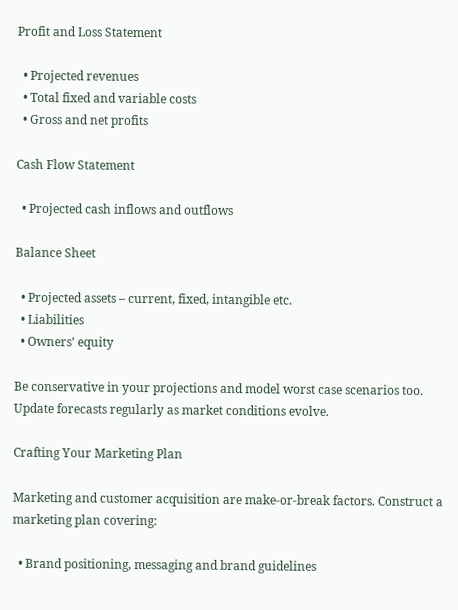Profit and Loss Statement

  • Projected revenues
  • Total fixed and variable costs
  • Gross and net profits

Cash Flow Statement

  • Projected cash inflows and outflows

Balance Sheet

  • Projected assets – current, fixed, intangible etc.
  • Liabilities
  • Owners’ equity

Be conservative in your projections and model worst case scenarios too. Update forecasts regularly as market conditions evolve.

Crafting Your Marketing Plan

Marketing and customer acquisition are make-or-break factors. Construct a marketing plan covering:

  • Brand positioning, messaging and brand guidelines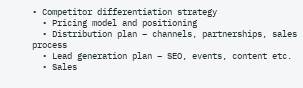• Competitor differentiation strategy
  • Pricing model and positioning
  • Distribution plan – channels, partnerships, sales process
  • Lead generation plan – SEO, events, content etc.
  • Sales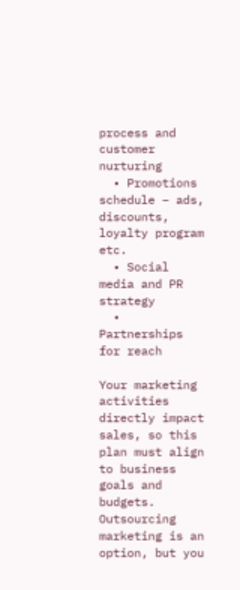process and customer nurturing
  • Promotions schedule – ads, discounts, loyalty program etc.
  • Social media and PR strategy
  • Partnerships for reach

Your marketing activities directly impact sales, so this plan must align to business goals and budgets. Outsourcing marketing is an option, but you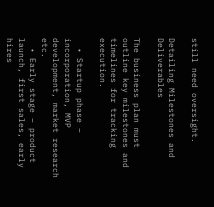still need oversight.

Detailing Milestones and Deliverables

The business plan must outline key milestones and timelines for tracking execution.

  • Startup phase – incorporation, MVP development, market research etc.
  • Early stage – product launch, first sales, early hires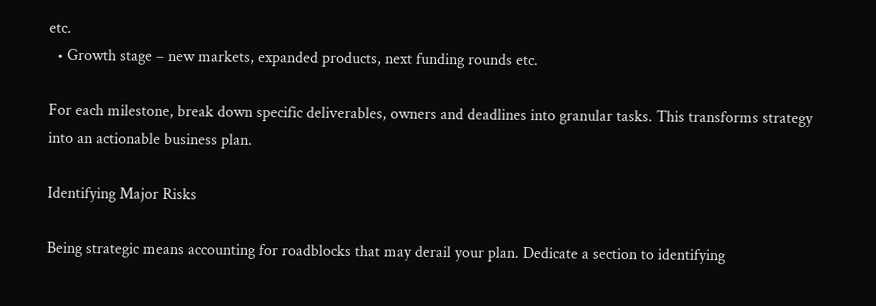etc.
  • Growth stage – new markets, expanded products, next funding rounds etc.

For each milestone, break down specific deliverables, owners and deadlines into granular tasks. This transforms strategy into an actionable business plan.

Identifying Major Risks

Being strategic means accounting for roadblocks that may derail your plan. Dedicate a section to identifying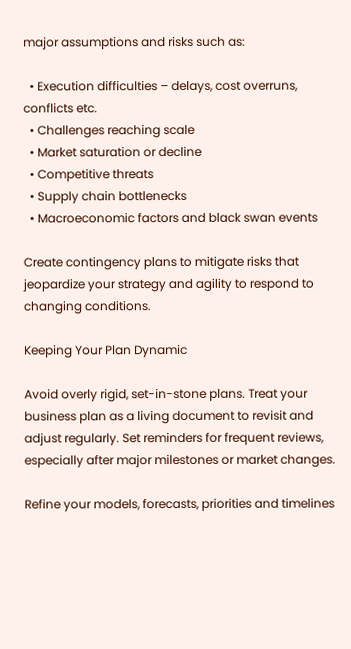major assumptions and risks such as:

  • Execution difficulties – delays, cost overruns, conflicts etc.
  • Challenges reaching scale
  • Market saturation or decline
  • Competitive threats
  • Supply chain bottlenecks
  • Macroeconomic factors and black swan events

Create contingency plans to mitigate risks that jeopardize your strategy and agility to respond to changing conditions.

Keeping Your Plan Dynamic

Avoid overly rigid, set-in-stone plans. Treat your business plan as a living document to revisit and adjust regularly. Set reminders for frequent reviews, especially after major milestones or market changes.

Refine your models, forecasts, priorities and timelines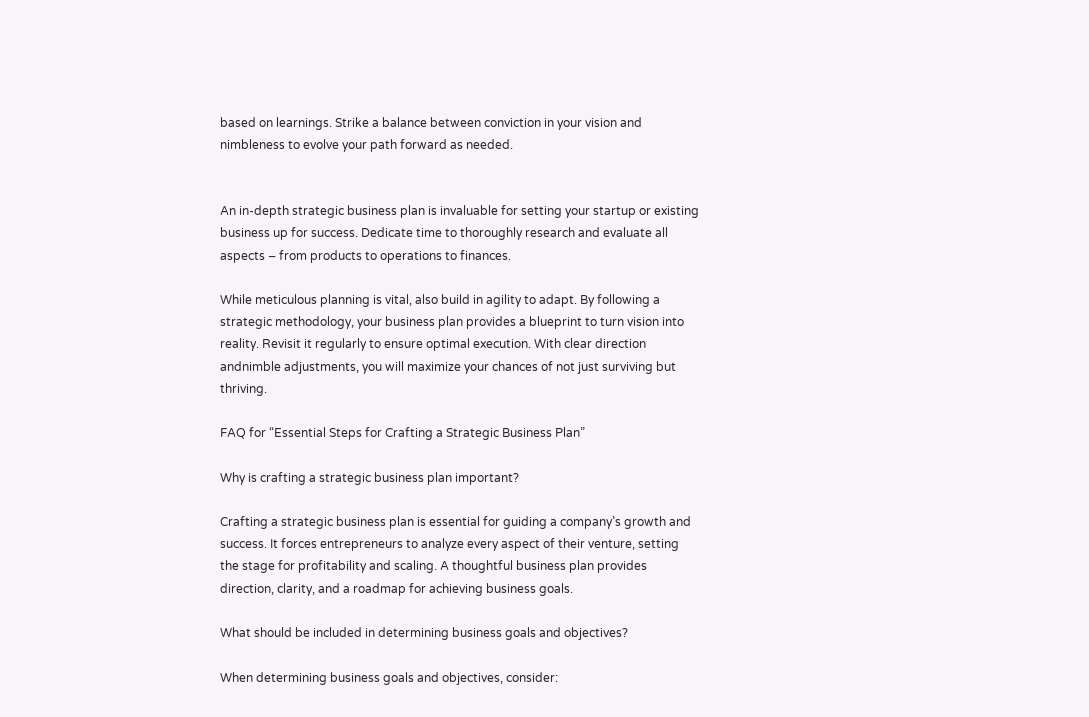based on learnings. Strike a balance between conviction in your vision and nimbleness to evolve your path forward as needed.


An in-depth strategic business plan is invaluable for setting your startup or existing business up for success. Dedicate time to thoroughly research and evaluate all aspects – from products to operations to finances.

While meticulous planning is vital, also build in agility to adapt. By following a strategic methodology, your business plan provides a blueprint to turn vision into reality. Revisit it regularly to ensure optimal execution. With clear direction andnimble adjustments, you will maximize your chances of not just surviving but thriving.

FAQ for “Essential Steps for Crafting a Strategic Business Plan”

Why is crafting a strategic business plan important?

Crafting a strategic business plan is essential for guiding a company’s growth and success. It forces entrepreneurs to analyze every aspect of their venture, setting the stage for profitability and scaling. A thoughtful business plan provides direction, clarity, and a roadmap for achieving business goals.

What should be included in determining business goals and objectives?

When determining business goals and objectives, consider: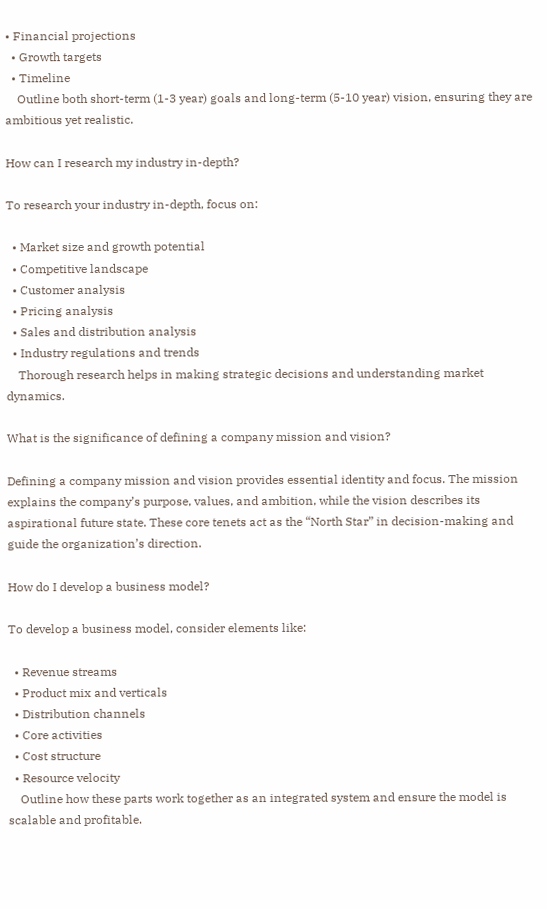• Financial projections
  • Growth targets
  • Timeline
    Outline both short-term (1-3 year) goals and long-term (5-10 year) vision, ensuring they are ambitious yet realistic.

How can I research my industry in-depth?

To research your industry in-depth, focus on:

  • Market size and growth potential
  • Competitive landscape
  • Customer analysis
  • Pricing analysis
  • Sales and distribution analysis
  • Industry regulations and trends
    Thorough research helps in making strategic decisions and understanding market dynamics.

What is the significance of defining a company mission and vision?

Defining a company mission and vision provides essential identity and focus. The mission explains the company’s purpose, values, and ambition, while the vision describes its aspirational future state. These core tenets act as the “North Star” in decision-making and guide the organization’s direction.

How do I develop a business model?

To develop a business model, consider elements like:

  • Revenue streams
  • Product mix and verticals
  • Distribution channels
  • Core activities
  • Cost structure
  • Resource velocity
    Outline how these parts work together as an integrated system and ensure the model is scalable and profitable.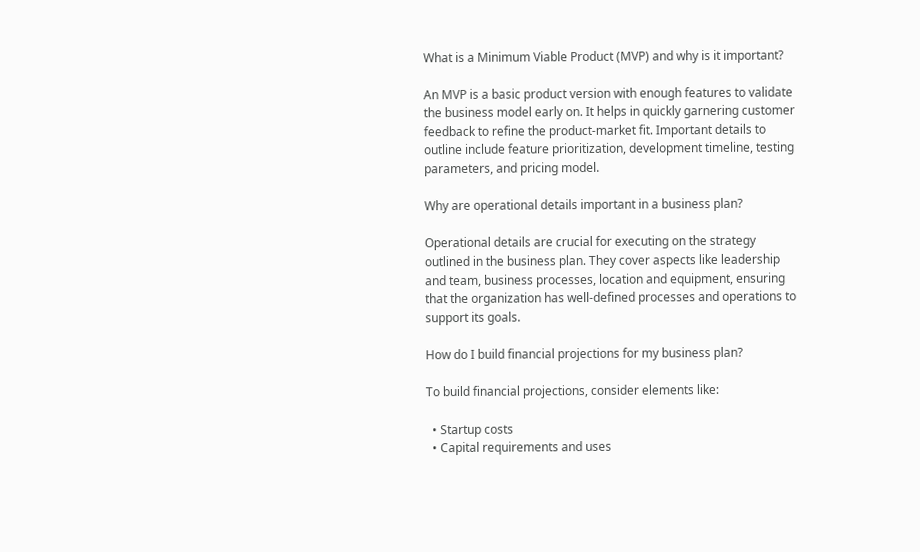What is a Minimum Viable Product (MVP) and why is it important?

An MVP is a basic product version with enough features to validate the business model early on. It helps in quickly garnering customer feedback to refine the product-market fit. Important details to outline include feature prioritization, development timeline, testing parameters, and pricing model.

Why are operational details important in a business plan?

Operational details are crucial for executing on the strategy outlined in the business plan. They cover aspects like leadership and team, business processes, location and equipment, ensuring that the organization has well-defined processes and operations to support its goals.

How do I build financial projections for my business plan?

To build financial projections, consider elements like:

  • Startup costs
  • Capital requirements and uses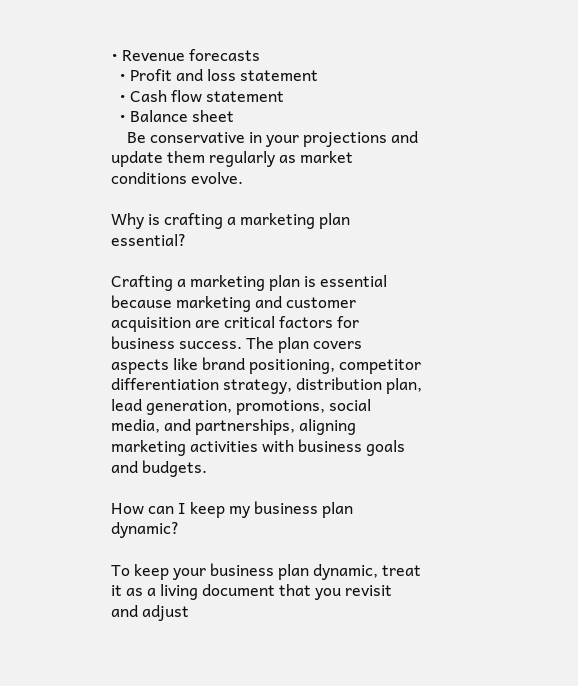• Revenue forecasts
  • Profit and loss statement
  • Cash flow statement
  • Balance sheet
    Be conservative in your projections and update them regularly as market conditions evolve.

Why is crafting a marketing plan essential?

Crafting a marketing plan is essential because marketing and customer acquisition are critical factors for business success. The plan covers aspects like brand positioning, competitor differentiation strategy, distribution plan, lead generation, promotions, social media, and partnerships, aligning marketing activities with business goals and budgets.

How can I keep my business plan dynamic?

To keep your business plan dynamic, treat it as a living document that you revisit and adjust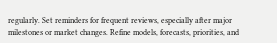regularly. Set reminders for frequent reviews, especially after major milestones or market changes. Refine models, forecasts, priorities, and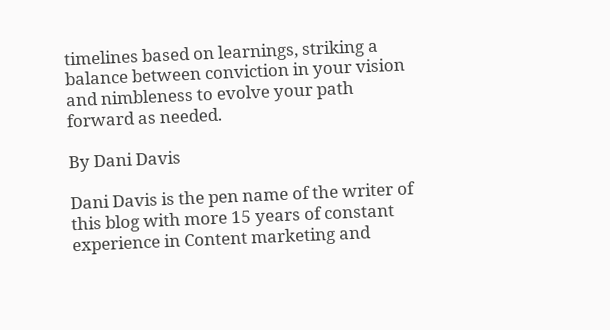timelines based on learnings, striking a balance between conviction in your vision and nimbleness to evolve your path forward as needed.

By Dani Davis

Dani Davis is the pen name of the writer of this blog with more 15 years of constant experience in Content marketing and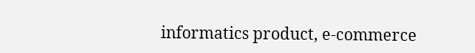informatics product, e-commerce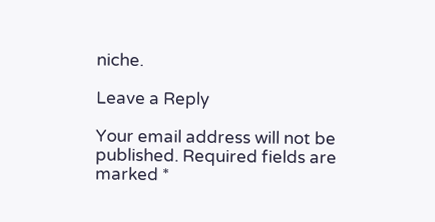niche.

Leave a Reply

Your email address will not be published. Required fields are marked *